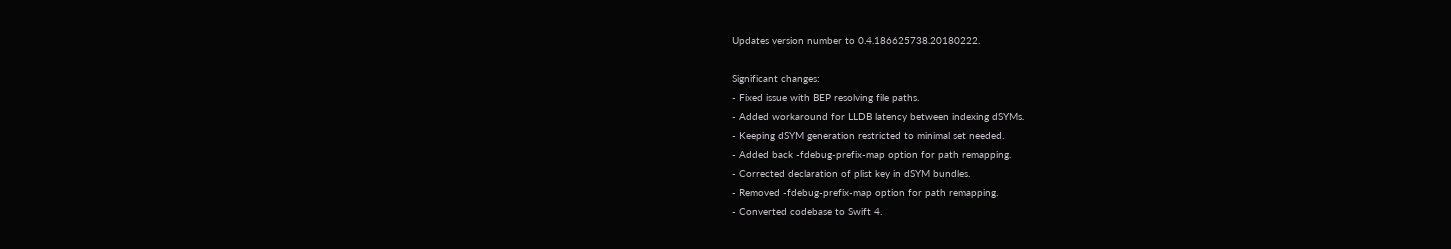Updates version number to 0.4.186625738.20180222.

Significant changes:
- Fixed issue with BEP resolving file paths.
- Added workaround for LLDB latency between indexing dSYMs.
- Keeping dSYM generation restricted to minimal set needed.
- Added back -fdebug-prefix-map option for path remapping.
- Corrected declaration of plist key in dSYM bundles.
- Removed -fdebug-prefix-map option for path remapping.
- Converted codebase to Swift 4.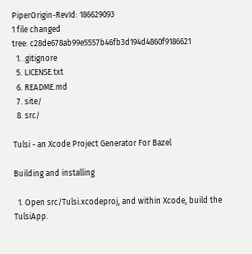PiperOrigin-RevId: 186629093
1 file changed
tree: c28de678ab99e5557b46fb3d194d4860f9186621
  1. .gitignore
  5. LICENSE.txt
  6. README.md
  7. site/
  8. src/

Tulsi - an Xcode Project Generator For Bazel

Building and installing

  1. Open src/Tulsi.xcodeproj, and within Xcode, build the TulsiApp.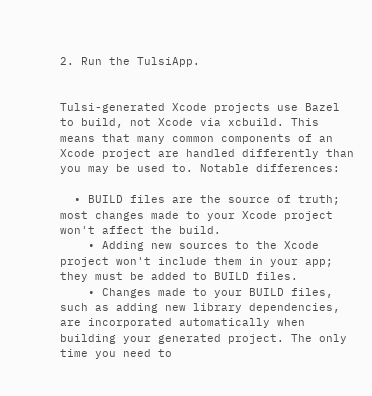2. Run the TulsiApp.


Tulsi-generated Xcode projects use Bazel to build, not Xcode via xcbuild. This means that many common components of an Xcode project are handled differently than you may be used to. Notable differences:

  • BUILD files are the source of truth; most changes made to your Xcode project won't affect the build.
    • Adding new sources to the Xcode project won't include them in your app; they must be added to BUILD files.
    • Changes made to your BUILD files, such as adding new library dependencies, are incorporated automatically when building your generated project. The only time you need to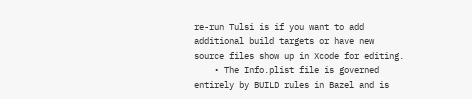re-run Tulsi is if you want to add additional build targets or have new source files show up in Xcode for editing.
    • The Info.plist file is governed entirely by BUILD rules in Bazel and is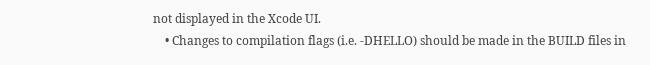not displayed in the Xcode UI.
    • Changes to compilation flags (i.e. -DHELLO) should be made in the BUILD files in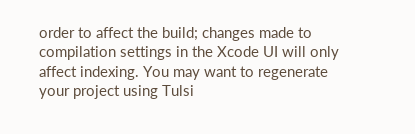order to affect the build; changes made to compilation settings in the Xcode UI will only affect indexing. You may want to regenerate your project using Tulsi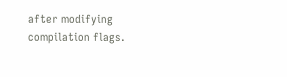after modifying compilation flags.